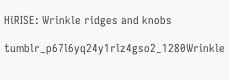HiRISE: Wrinkle ridges and knobs

tumblr_p67l6yq24y1rlz4gso2_1280Wrinkle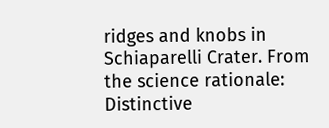ridges and knobs in Schiaparelli Crater. From the science rationale: Distinctive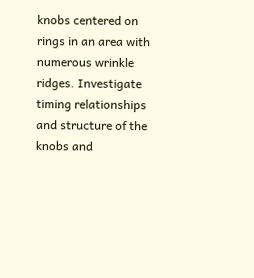knobs centered on rings in an area with numerous wrinkle ridges. Investigate timing relationships and structure of the knobs and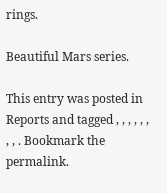rings.

Beautiful Mars series.

This entry was posted in Reports and tagged , , , , , , , , . Bookmark the permalink.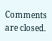Comments are closed.